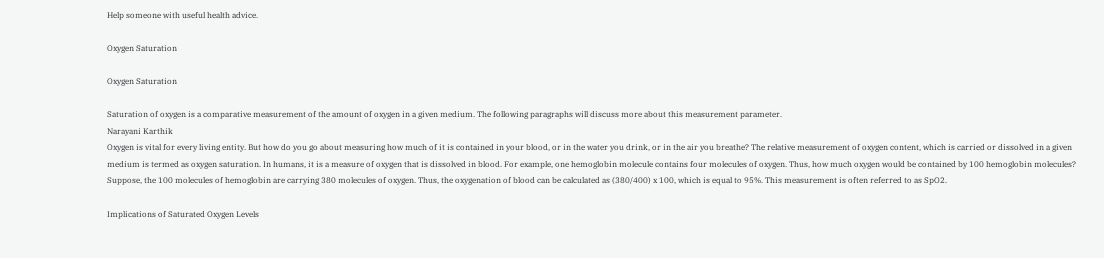Help someone with useful health advice.

Oxygen Saturation

Oxygen Saturation

Saturation of oxygen is a comparative measurement of the amount of oxygen in a given medium. The following paragraphs will discuss more about this measurement parameter.
Narayani Karthik
Oxygen is vital for every living entity. But how do you go about measuring how much of it is contained in your blood, or in the water you drink, or in the air you breathe? The relative measurement of oxygen content, which is carried or dissolved in a given medium is termed as oxygen saturation. In humans, it is a measure of oxygen that is dissolved in blood. For example, one hemoglobin molecule contains four molecules of oxygen. Thus, how much oxygen would be contained by 100 hemoglobin molecules? Suppose, the 100 molecules of hemoglobin are carrying 380 molecules of oxygen. Thus, the oxygenation of blood can be calculated as (380/400) x 100, which is equal to 95%. This measurement is often referred to as SpO2.

Implications of Saturated Oxygen Levels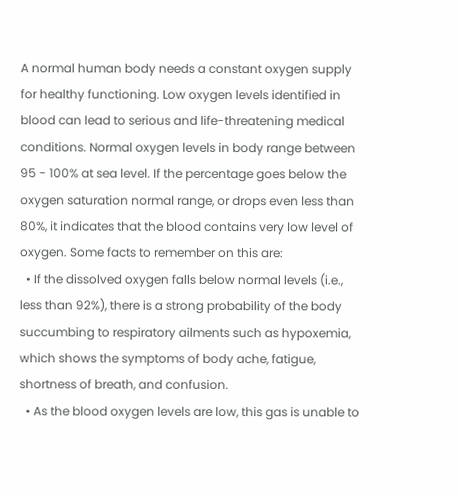A normal human body needs a constant oxygen supply for healthy functioning. Low oxygen levels identified in blood can lead to serious and life-threatening medical conditions. Normal oxygen levels in body range between 95 - 100% at sea level. If the percentage goes below the oxygen saturation normal range, or drops even less than 80%, it indicates that the blood contains very low level of oxygen. Some facts to remember on this are:
  • If the dissolved oxygen falls below normal levels (i.e., less than 92%), there is a strong probability of the body succumbing to respiratory ailments such as hypoxemia, which shows the symptoms of body ache, fatigue, shortness of breath, and confusion.
  • As the blood oxygen levels are low, this gas is unable to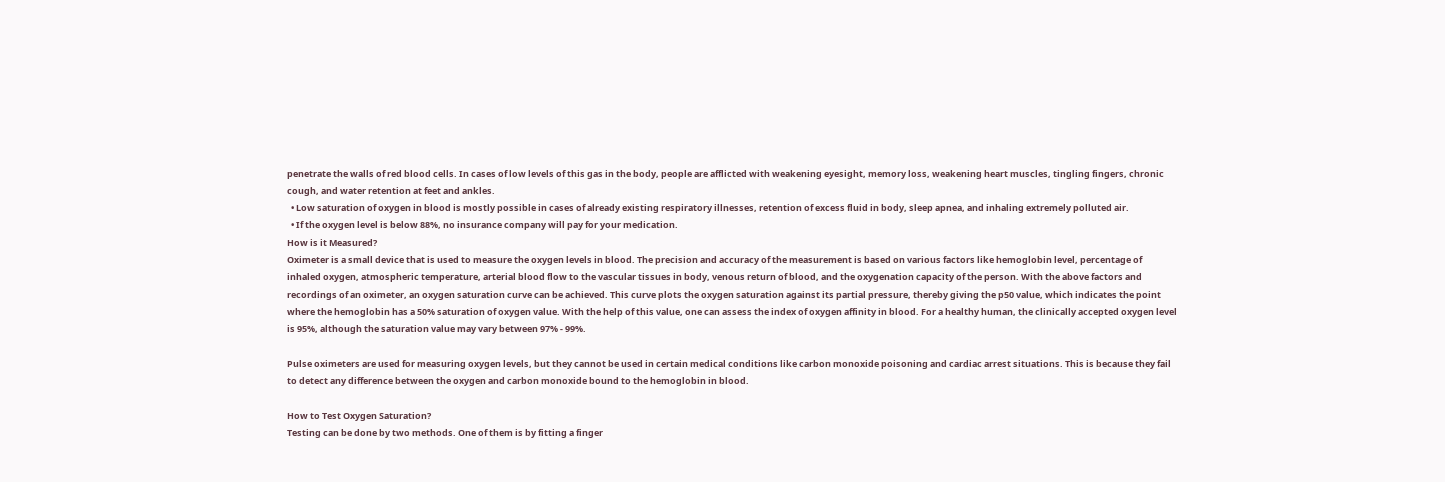penetrate the walls of red blood cells. In cases of low levels of this gas in the body, people are afflicted with weakening eyesight, memory loss, weakening heart muscles, tingling fingers, chronic cough, and water retention at feet and ankles.
  • Low saturation of oxygen in blood is mostly possible in cases of already existing respiratory illnesses, retention of excess fluid in body, sleep apnea, and inhaling extremely polluted air.
  • If the oxygen level is below 88%, no insurance company will pay for your medication.
How is it Measured?
Oximeter is a small device that is used to measure the oxygen levels in blood. The precision and accuracy of the measurement is based on various factors like hemoglobin level, percentage of inhaled oxygen, atmospheric temperature, arterial blood flow to the vascular tissues in body, venous return of blood, and the oxygenation capacity of the person. With the above factors and recordings of an oximeter, an oxygen saturation curve can be achieved. This curve plots the oxygen saturation against its partial pressure, thereby giving the p50 value, which indicates the point where the hemoglobin has a 50% saturation of oxygen value. With the help of this value, one can assess the index of oxygen affinity in blood. For a healthy human, the clinically accepted oxygen level is 95%, although the saturation value may vary between 97% - 99%.

Pulse oximeters are used for measuring oxygen levels, but they cannot be used in certain medical conditions like carbon monoxide poisoning and cardiac arrest situations. This is because they fail to detect any difference between the oxygen and carbon monoxide bound to the hemoglobin in blood.

How to Test Oxygen Saturation?
Testing can be done by two methods. One of them is by fitting a finger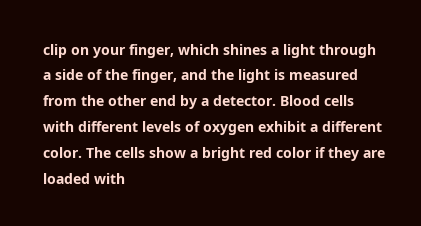clip on your finger, which shines a light through a side of the finger, and the light is measured from the other end by a detector. Blood cells with different levels of oxygen exhibit a different color. The cells show a bright red color if they are loaded with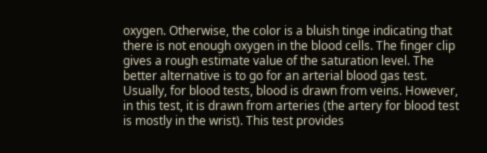oxygen. Otherwise, the color is a bluish tinge indicating that there is not enough oxygen in the blood cells. The finger clip gives a rough estimate value of the saturation level. The better alternative is to go for an arterial blood gas test. Usually, for blood tests, blood is drawn from veins. However, in this test, it is drawn from arteries (the artery for blood test is mostly in the wrist). This test provides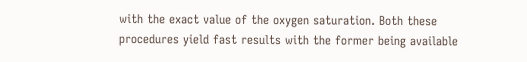with the exact value of the oxygen saturation. Both these procedures yield fast results with the former being available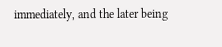immediately, and the later being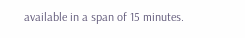available in a span of 15 minutes.